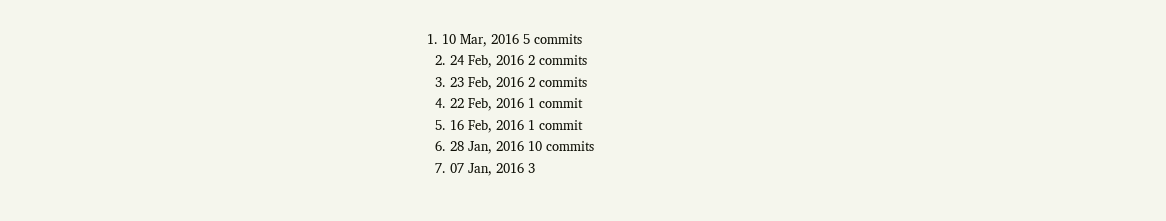1. 10 Mar, 2016 5 commits
  2. 24 Feb, 2016 2 commits
  3. 23 Feb, 2016 2 commits
  4. 22 Feb, 2016 1 commit
  5. 16 Feb, 2016 1 commit
  6. 28 Jan, 2016 10 commits
  7. 07 Jan, 2016 3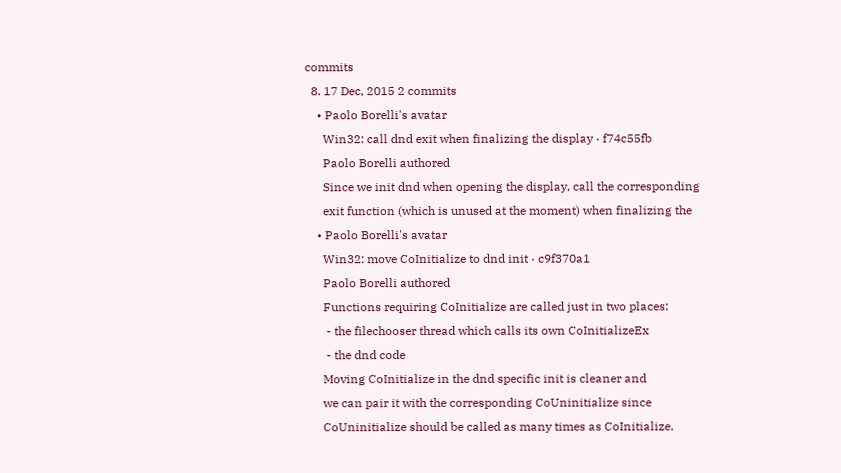commits
  8. 17 Dec, 2015 2 commits
    • Paolo Borelli's avatar
      Win32: call dnd exit when finalizing the display · f74c55fb
      Paolo Borelli authored
      Since we init dnd when opening the display, call the corresponding
      exit function (which is unused at the moment) when finalizing the
    • Paolo Borelli's avatar
      Win32: move CoInitialize to dnd init · c9f370a1
      Paolo Borelli authored
      Functions requiring CoInitialize are called just in two places:
       - the filechooser thread which calls its own CoInitializeEx
       - the dnd code
      Moving CoInitialize in the dnd specific init is cleaner and
      we can pair it with the corresponding CoUninitialize since
      CoUninitialize should be called as many times as CoInitialize.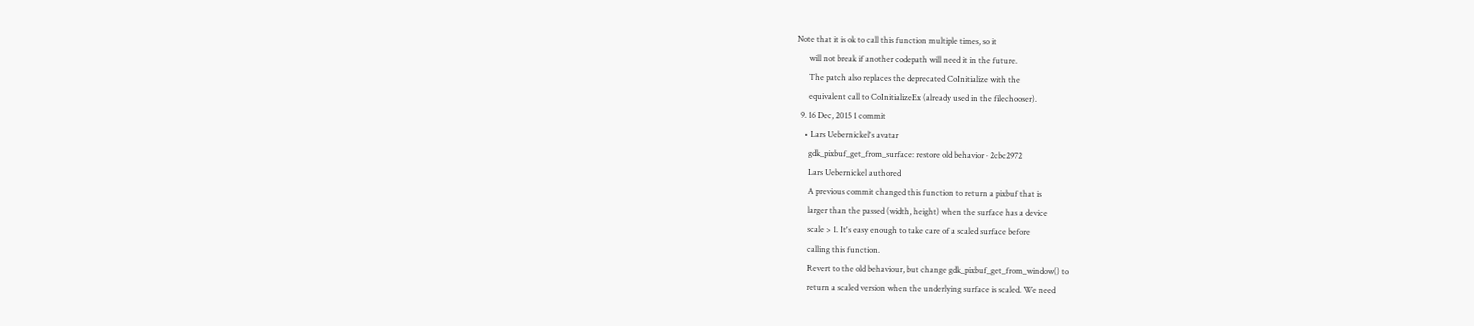Note that it is ok to call this function multiple times, so it
      will not break if another codepath will need it in the future.
      The patch also replaces the deprecated CoInitialize with the
      equivalent call to CoInitializeEx (already used in the filechooser).
  9. 16 Dec, 2015 1 commit
    • Lars Uebernickel's avatar
      gdk_pixbuf_get_from_surface: restore old behavior · 2cbc2972
      Lars Uebernickel authored
      A previous commit changed this function to return a pixbuf that is
      larger than the passed (width, height) when the surface has a device
      scale > 1. It's easy enough to take care of a scaled surface before
      calling this function.
      Revert to the old behaviour, but change gdk_pixbuf_get_from_window() to
      return a scaled version when the underlying surface is scaled. We need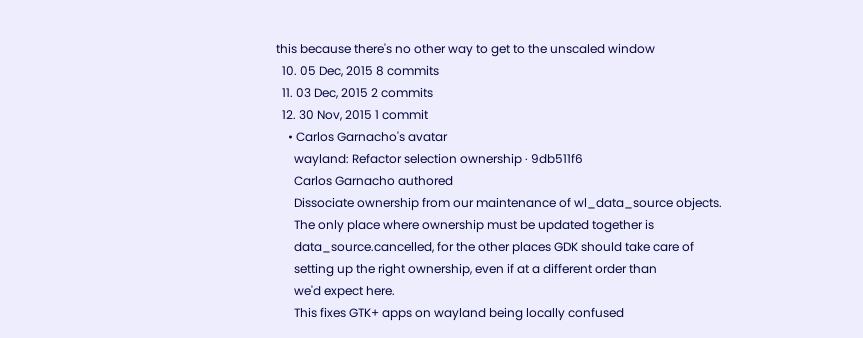this because there's no other way to get to the unscaled window
  10. 05 Dec, 2015 8 commits
  11. 03 Dec, 2015 2 commits
  12. 30 Nov, 2015 1 commit
    • Carlos Garnacho's avatar
      wayland: Refactor selection ownership · 9db511f6
      Carlos Garnacho authored
      Dissociate ownership from our maintenance of wl_data_source objects.
      The only place where ownership must be updated together is
      data_source.cancelled, for the other places GDK should take care of
      setting up the right ownership, even if at a different order than
      we'd expect here.
      This fixes GTK+ apps on wayland being locally confused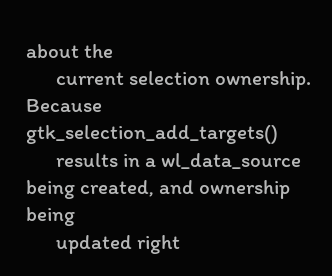about the
      current selection ownership. Because gtk_selection_add_targets()
      results in a wl_data_source being created, and ownership being
      updated right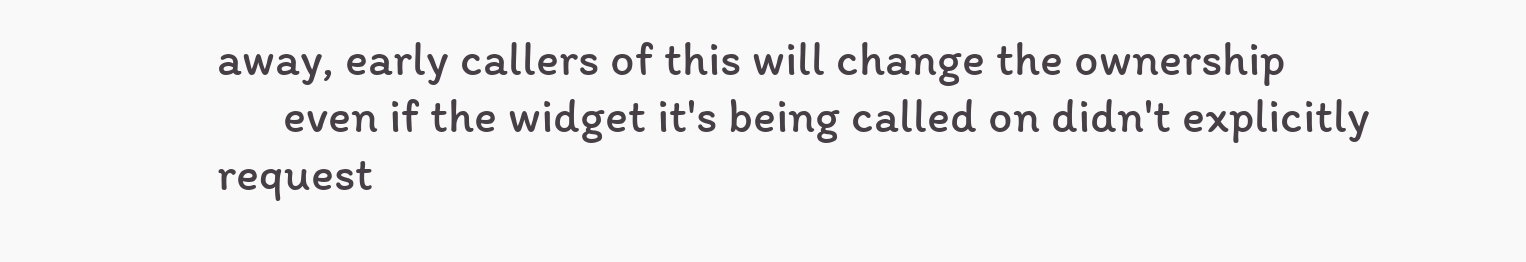away, early callers of this will change the ownership
      even if the widget it's being called on didn't explicitly request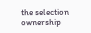the selection ownership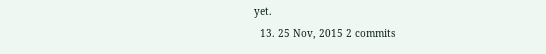yet.
  13. 25 Nov, 2015 2 commits